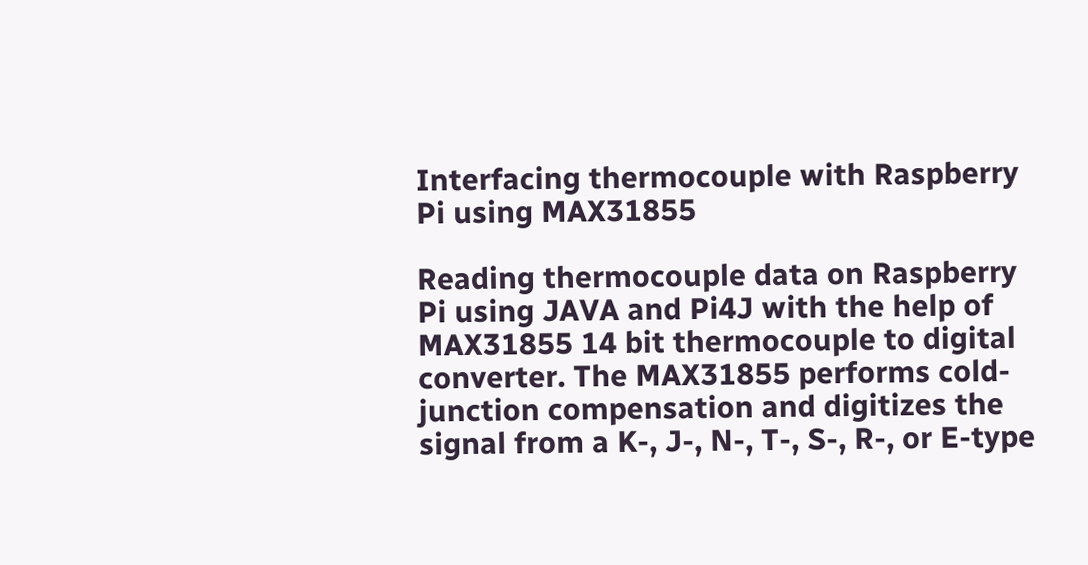Interfacing thermocouple with Raspberry Pi using MAX31855

Reading thermocouple data on Raspberry Pi using JAVA and Pi4J with the help of MAX31855 14 bit thermocouple to digital converter. The MAX31855 performs cold-junction compensation and digitizes the signal from a K-, J-, N-, T-, S-, R-, or E-type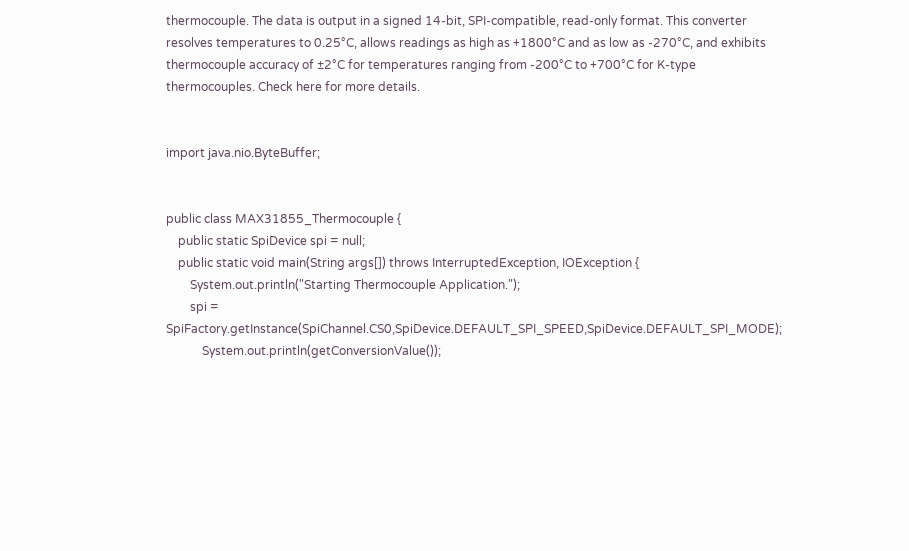thermocouple. The data is output in a signed 14-bit, SPI-compatible, read-only format. This converter resolves temperatures to 0.25°C, allows readings as high as +1800°C and as low as -270°C, and exhibits thermocouple accuracy of ±2°C for temperatures ranging from -200°C to +700°C for K-type thermocouples. Check here for more details.


import java.nio.ByteBuffer;


public class MAX31855_Thermocouple {
    public static SpiDevice spi = null;
    public static void main(String args[]) throws InterruptedException, IOException {
        System.out.println("Starting Thermocouple Application.");
        spi = SpiFactory.getInstance(SpiChannel.CS0,SpiDevice.DEFAULT_SPI_SPEED,SpiDevice.DEFAULT_SPI_MODE);
            System.out.println(getConversionValue());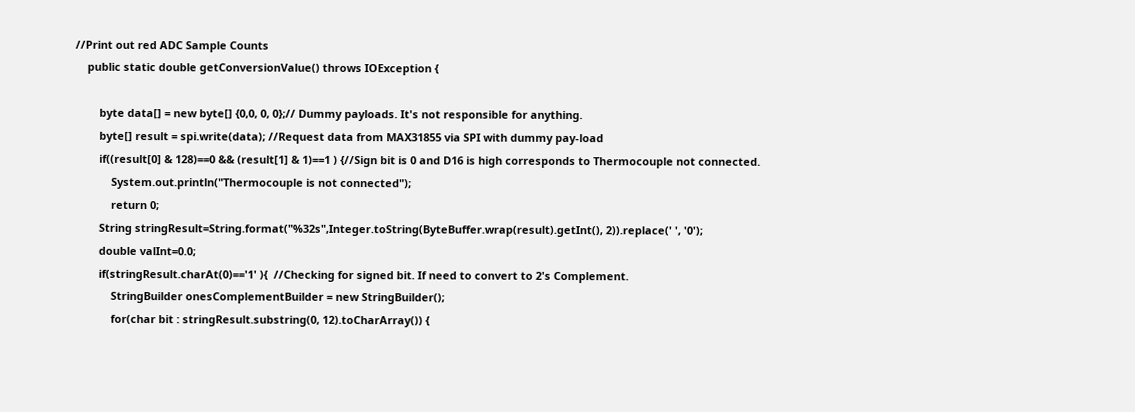//Print out red ADC Sample Counts
    public static double getConversionValue() throws IOException {

        byte data[] = new byte[] {0,0, 0, 0};// Dummy payloads. It's not responsible for anything.
        byte[] result = spi.write(data); //Request data from MAX31855 via SPI with dummy pay-load
        if((result[0] & 128)==0 && (result[1] & 1)==1 ) {//Sign bit is 0 and D16 is high corresponds to Thermocouple not connected.
            System.out.println("Thermocouple is not connected");
            return 0;
        String stringResult=String.format("%32s",Integer.toString(ByteBuffer.wrap(result).getInt(), 2)).replace(' ', '0');
        double valInt=0.0;
        if(stringResult.charAt(0)=='1' ){  //Checking for signed bit. If need to convert to 2's Complement.
            StringBuilder onesComplementBuilder = new StringBuilder();
            for(char bit : stringResult.substring(0, 12).toCharArray()) {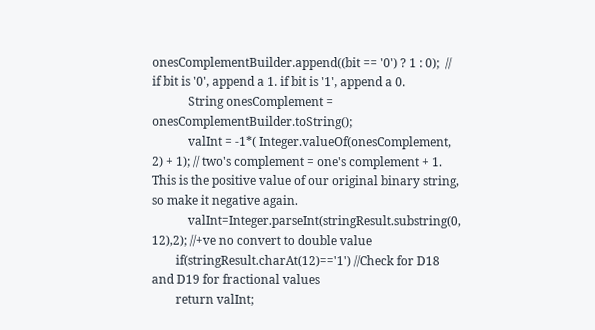onesComplementBuilder.append((bit == '0') ? 1 : 0);  // if bit is '0', append a 1. if bit is '1', append a 0.
            String onesComplement = onesComplementBuilder.toString();
            valInt = -1*( Integer.valueOf(onesComplement, 2) + 1); // two's complement = one's complement + 1. This is the positive value of our original binary string, so make it negative again.
            valInt=Integer.parseInt(stringResult.substring(0, 12),2); //+ve no convert to double value
        if(stringResult.charAt(12)=='1') //Check for D18 and D19 for fractional values
        return valInt;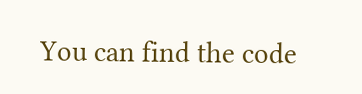You can find the code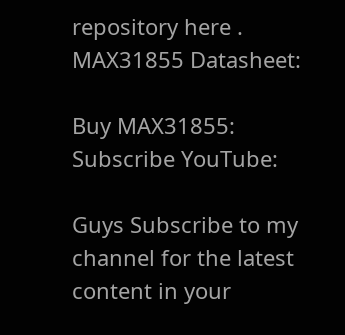repository here .
MAX31855 Datasheet:

Buy MAX31855:
Subscribe YouTube:

Guys Subscribe to my channel for the latest content in your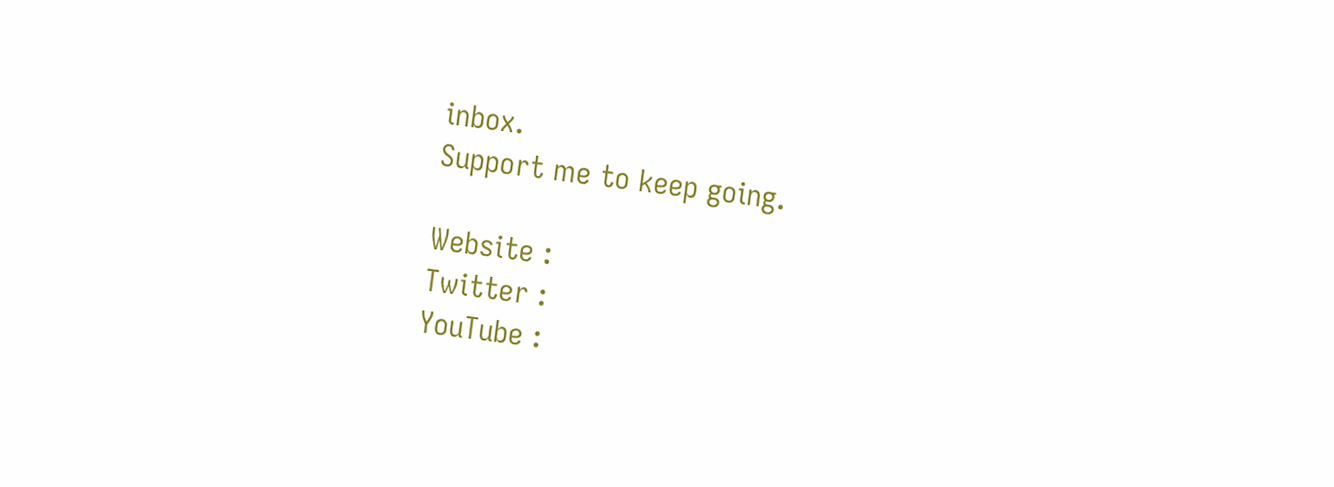inbox.
Support me to keep going.

Website :
Twitter :
YouTube :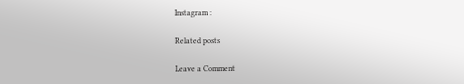Instagram :

Related posts

Leave a Comment